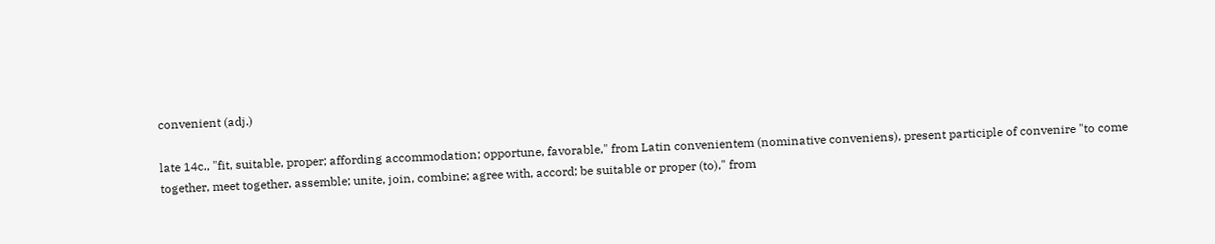convenient (adj.)

late 14c., "fit, suitable, proper; affording accommodation; opportune, favorable," from Latin convenientem (nominative conveniens), present participle of convenire "to come together, meet together, assemble; unite, join, combine; agree with, accord; be suitable or proper (to)," from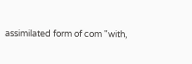assimilated form of com "with,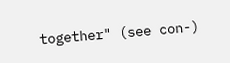together" (see con-)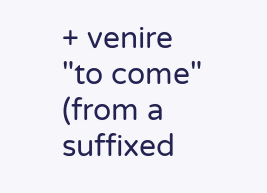+ venire "to come" (from a suffixed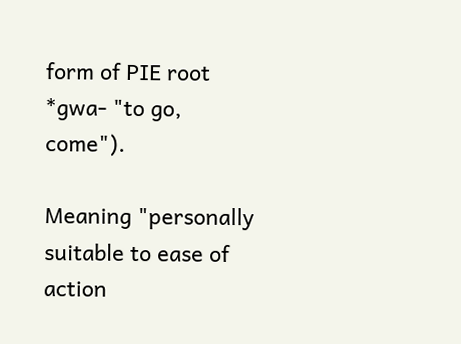form of PIE root *gwa- "to go, come").

Meaning "personally suitable to ease of action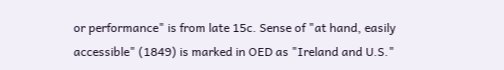or performance" is from late 15c. Sense of "at hand, easily accessible" (1849) is marked in OED as "Ireland and U.S."